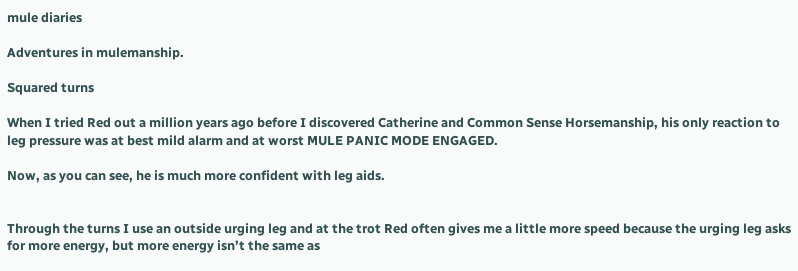mule diaries

Adventures in mulemanship.

Squared turns

When I tried Red out a million years ago before I discovered Catherine and Common Sense Horsemanship, his only reaction to leg pressure was at best mild alarm and at worst MULE PANIC MODE ENGAGED.

Now, as you can see, he is much more confident with leg aids.


Through the turns I use an outside urging leg and at the trot Red often gives me a little more speed because the urging leg asks for more energy, but more energy isn’t the same as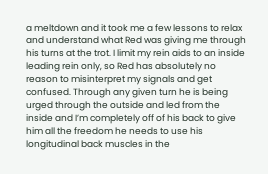a meltdown and it took me a few lessons to relax and understand what Red was giving me through his turns at the trot. I limit my rein aids to an inside leading rein only, so Red has absolutely no reason to misinterpret my signals and get confused. Through any given turn he is being urged through the outside and led from the inside and I’m completely off of his back to give him all the freedom he needs to use his longitudinal back muscles in the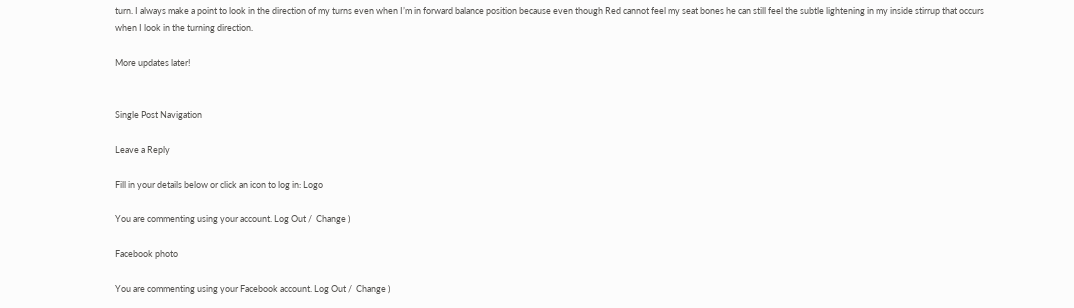turn. I always make a point to look in the direction of my turns even when I’m in forward balance position because even though Red cannot feel my seat bones he can still feel the subtle lightening in my inside stirrup that occurs when I look in the turning direction.

More updates later!


Single Post Navigation

Leave a Reply

Fill in your details below or click an icon to log in: Logo

You are commenting using your account. Log Out /  Change )

Facebook photo

You are commenting using your Facebook account. Log Out /  Change )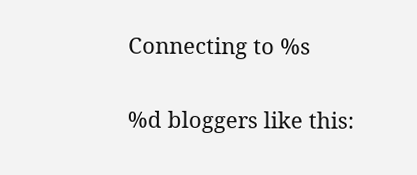Connecting to %s

%d bloggers like this: